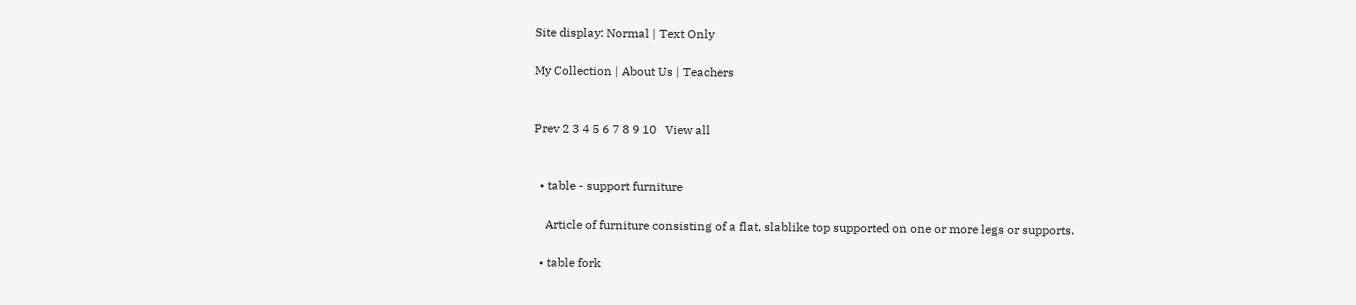Site display: Normal | Text Only

My Collection | About Us | Teachers


Prev 2 3 4 5 6 7 8 9 10   View all


  • table - support furniture

    Article of furniture consisting of a flat, slablike top supported on one or more legs or supports.

  • table fork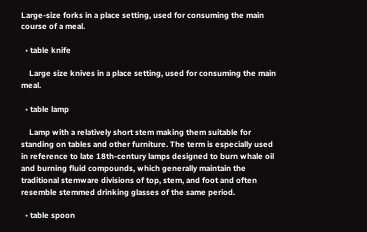Large-size forks in a place setting, used for consuming the main course of a meal.

  • table knife

    Large size knives in a place setting, used for consuming the main meal.

  • table lamp

    Lamp with a relatively short stem making them suitable for standing on tables and other furniture. The term is especially used in reference to late 18th-century lamps designed to burn whale oil and burning fluid compounds, which generally maintain the traditional stemware divisions of top, stem, and foot and often resemble stemmed drinking glasses of the same period.

  • table spoon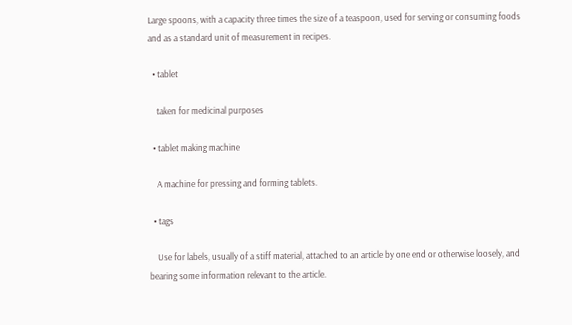Large spoons, with a capacity three times the size of a teaspoon, used for serving or consuming foods and as a standard unit of measurement in recipes.

  • tablet

    taken for medicinal purposes

  • tablet making machine

    A machine for pressing and forming tablets.

  • tags

    Use for labels, usually of a stiff material, attached to an article by one end or otherwise loosely, and bearing some information relevant to the article.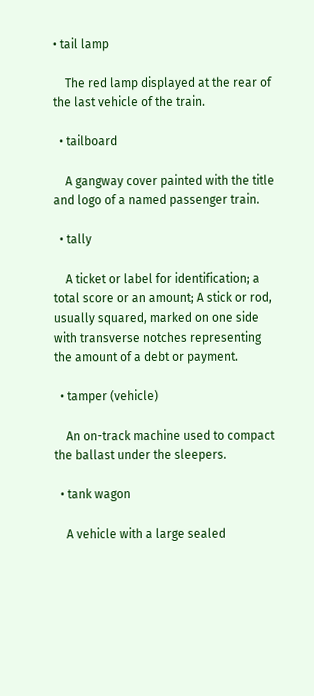• tail lamp

    The red lamp displayed at the rear of the last vehicle of the train.

  • tailboard

    A gangway cover painted with the title and logo of a named passenger train.

  • tally

    A ticket or label for identification; a total score or an amount; A stick or rod, usually squared, marked on one side with transverse notches representing the amount of a debt or payment.

  • tamper (vehicle)

    An on-track machine used to compact the ballast under the sleepers.

  • tank wagon

    A vehicle with a large sealed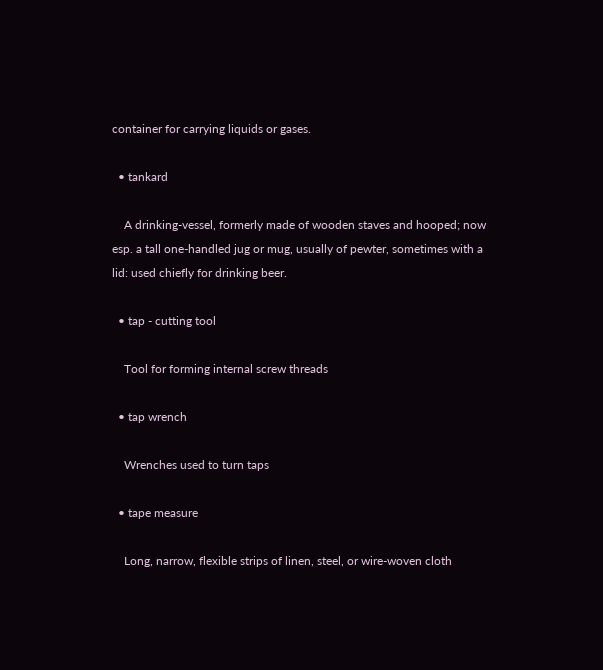container for carrying liquids or gases.

  • tankard

    A drinking-vessel, formerly made of wooden staves and hooped; now esp. a tall one-handled jug or mug, usually of pewter, sometimes with a lid: used chiefly for drinking beer.

  • tap - cutting tool

    Tool for forming internal screw threads

  • tap wrench

    Wrenches used to turn taps

  • tape measure

    Long, narrow, flexible strips of linen, steel, or wire-woven cloth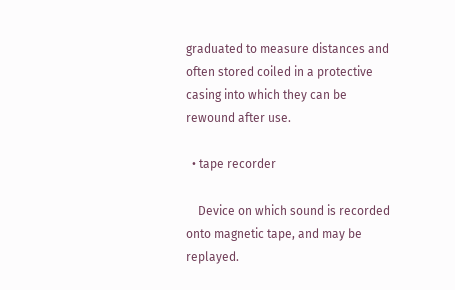graduated to measure distances and often stored coiled in a protective casing into which they can be rewound after use.

  • tape recorder

    Device on which sound is recorded onto magnetic tape, and may be replayed.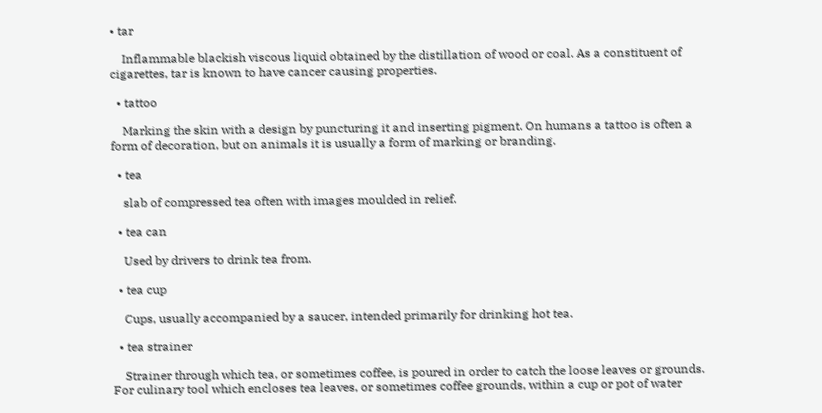• tar

    Inflammable blackish viscous liquid obtained by the distillation of wood or coal. As a constituent of cigarettes, tar is known to have cancer causing properties.

  • tattoo

    Marking the skin with a design by puncturing it and inserting pigment. On humans a tattoo is often a form of decoration, but on animals it is usually a form of marking or branding.

  • tea

    slab of compressed tea often with images moulded in relief.

  • tea can

    Used by drivers to drink tea from.

  • tea cup

    Cups, usually accompanied by a saucer, intended primarily for drinking hot tea.

  • tea strainer

    Strainer through which tea, or sometimes coffee, is poured in order to catch the loose leaves or grounds. For culinary tool which encloses tea leaves, or sometimes coffee grounds, within a cup or pot of water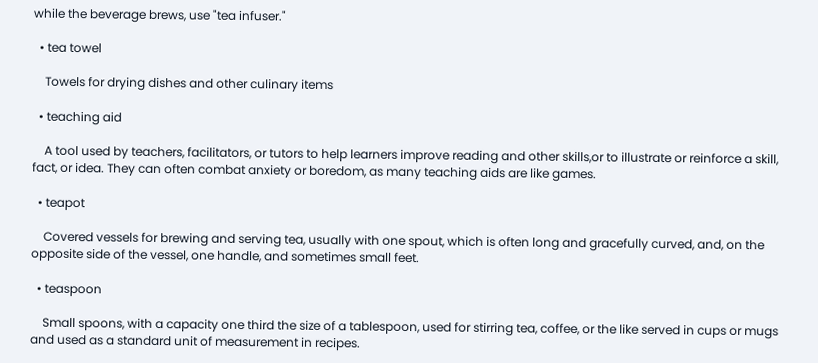while the beverage brews, use "tea infuser."

  • tea towel

    Towels for drying dishes and other culinary items

  • teaching aid

    A tool used by teachers, facilitators, or tutors to help learners improve reading and other skills,or to illustrate or reinforce a skill, fact, or idea. They can often combat anxiety or boredom, as many teaching aids are like games.

  • teapot

    Covered vessels for brewing and serving tea, usually with one spout, which is often long and gracefully curved, and, on the opposite side of the vessel, one handle, and sometimes small feet.

  • teaspoon

    Small spoons, with a capacity one third the size of a tablespoon, used for stirring tea, coffee, or the like served in cups or mugs and used as a standard unit of measurement in recipes.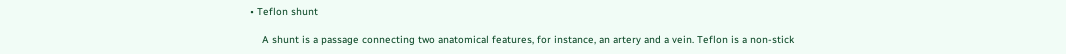• Teflon shunt

    A shunt is a passage connecting two anatomical features, for instance, an artery and a vein. Teflon is a non-stick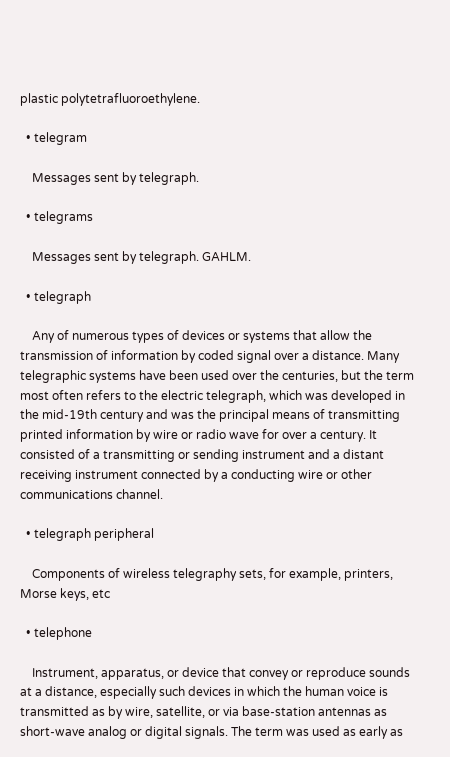plastic polytetrafluoroethylene.

  • telegram

    Messages sent by telegraph.

  • telegrams

    Messages sent by telegraph. GAHLM.

  • telegraph

    Any of numerous types of devices or systems that allow the transmission of information by coded signal over a distance. Many telegraphic systems have been used over the centuries, but the term most often refers to the electric telegraph, which was developed in the mid-19th century and was the principal means of transmitting printed information by wire or radio wave for over a century. It consisted of a transmitting or sending instrument and a distant receiving instrument connected by a conducting wire or other communications channel.

  • telegraph peripheral

    Components of wireless telegraphy sets, for example, printers, Morse keys, etc

  • telephone

    Instrument, apparatus, or device that convey or reproduce sounds at a distance, especially such devices in which the human voice is transmitted as by wire, satellite, or via base-station antennas as short-wave analog or digital signals. The term was used as early as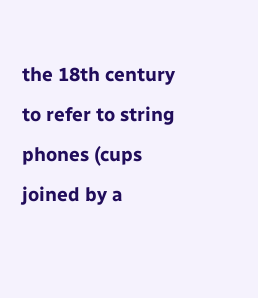the 18th century to refer to string phones (cups joined by a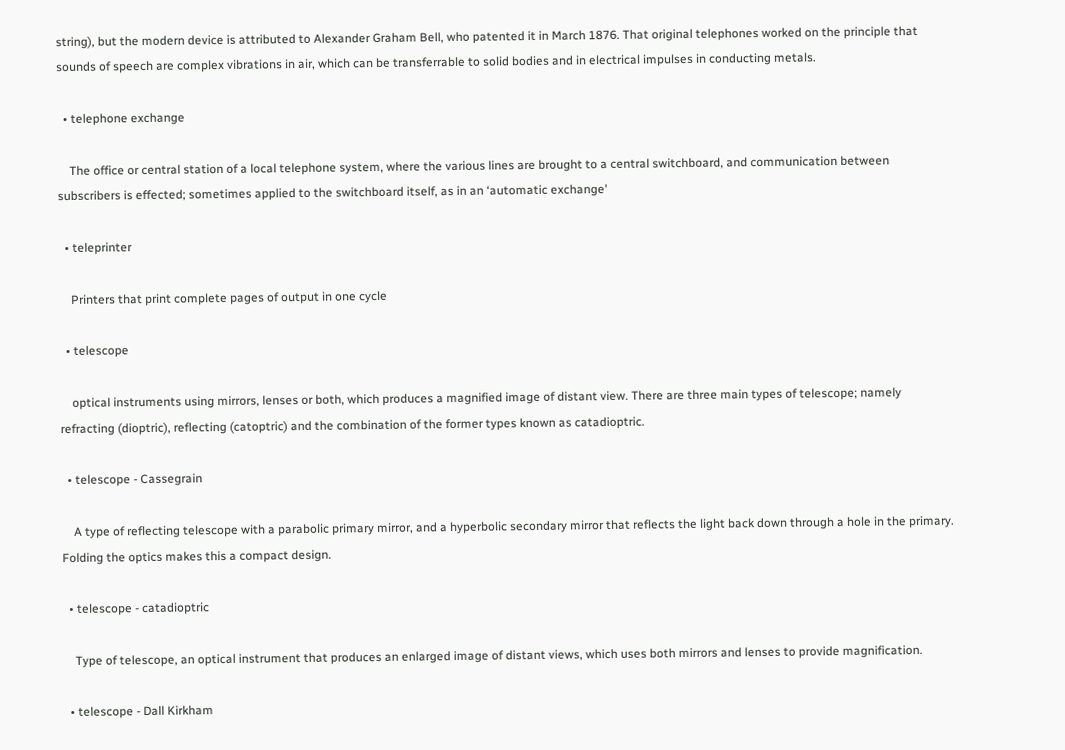string), but the modern device is attributed to Alexander Graham Bell, who patented it in March 1876. That original telephones worked on the principle that sounds of speech are complex vibrations in air, which can be transferrable to solid bodies and in electrical impulses in conducting metals.

  • telephone exchange

    The office or central station of a local telephone system, where the various lines are brought to a central switchboard, and communication between subscribers is effected; sometimes applied to the switchboard itself, as in an ‘automatic exchange'

  • teleprinter

    Printers that print complete pages of output in one cycle

  • telescope

    optical instruments using mirrors, lenses or both, which produces a magnified image of distant view. There are three main types of telescope; namely refracting (dioptric), reflecting (catoptric) and the combination of the former types known as catadioptric.

  • telescope - Cassegrain

    A type of reflecting telescope with a parabolic primary mirror, and a hyperbolic secondary mirror that reflects the light back down through a hole in the primary. Folding the optics makes this a compact design.

  • telescope - catadioptric

    Type of telescope, an optical instrument that produces an enlarged image of distant views, which uses both mirrors and lenses to provide magnification.

  • telescope - Dall Kirkham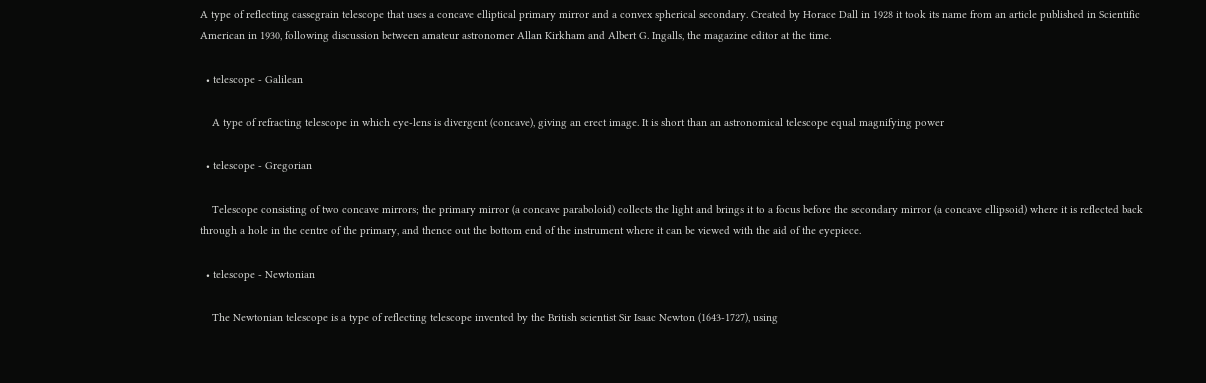A type of reflecting cassegrain telescope that uses a concave elliptical primary mirror and a convex spherical secondary. Created by Horace Dall in 1928 it took its name from an article published in Scientific American in 1930, following discussion between amateur astronomer Allan Kirkham and Albert G. Ingalls, the magazine editor at the time.

  • telescope - Galilean

    A type of refracting telescope in which eye-lens is divergent (concave), giving an erect image. It is short than an astronomical telescope equal magnifying power

  • telescope - Gregorian

    Telescope consisting of two concave mirrors; the primary mirror (a concave paraboloid) collects the light and brings it to a focus before the secondary mirror (a concave ellipsoid) where it is reflected back through a hole in the centre of the primary, and thence out the bottom end of the instrument where it can be viewed with the aid of the eyepiece.

  • telescope - Newtonian

    The Newtonian telescope is a type of reflecting telescope invented by the British scientist Sir Isaac Newton (1643-1727), using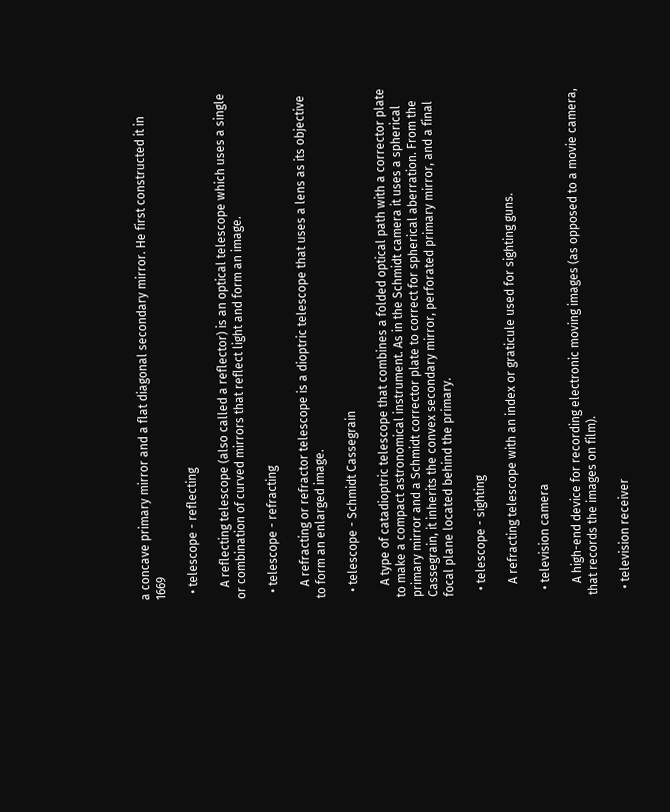a concave primary mirror and a flat diagonal secondary mirror. He first constructed it in 1669

  • telescope - reflecting

    A reflecting telescope (also called a reflector) is an optical telescope which uses a single or combination of curved mirrors that reflect light and form an image.

  • telescope - refracting

    A refracting or refractor telescope is a dioptric telescope that uses a lens as its objective to form an enlarged image.

  • telescope - Schmidt Cassegrain

    A type of catadioptric telescope that combines a folded optical path with a corrector plate to make a compact astronomical instrument. As in the Schmidt camera it uses a spherical primary mirror and a Schmidt corrector plate to correct for spherical aberration. From the Cassegrain, it inherits the convex secondary mirror, perforated primary mirror, and a final focal plane located behind the primary.

  • telescope - sighting

    A refracting telescope with an index or graticule used for sighting guns.

  • television camera

    A high-end device for recording electronic moving images (as opposed to a movie camera, that records the images on film).

  • television receiver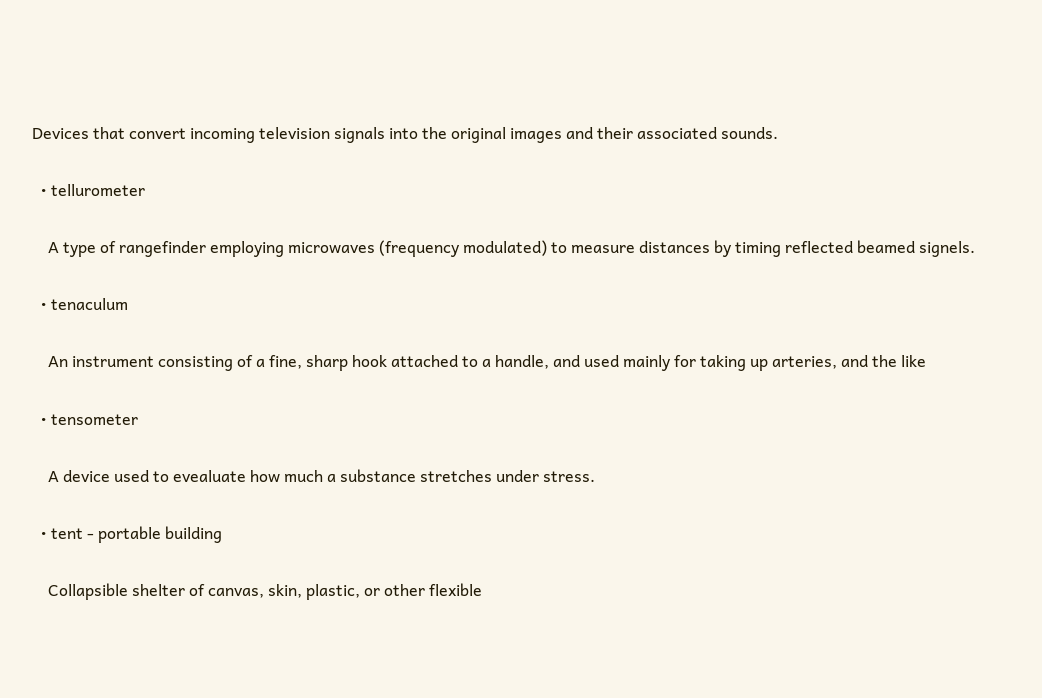Devices that convert incoming television signals into the original images and their associated sounds.

  • tellurometer

    A type of rangefinder employing microwaves (frequency modulated) to measure distances by timing reflected beamed signels.

  • tenaculum

    An instrument consisting of a fine, sharp hook attached to a handle, and used mainly for taking up arteries, and the like

  • tensometer

    A device used to evealuate how much a substance stretches under stress.

  • tent - portable building

    Collapsible shelter of canvas, skin, plastic, or other flexible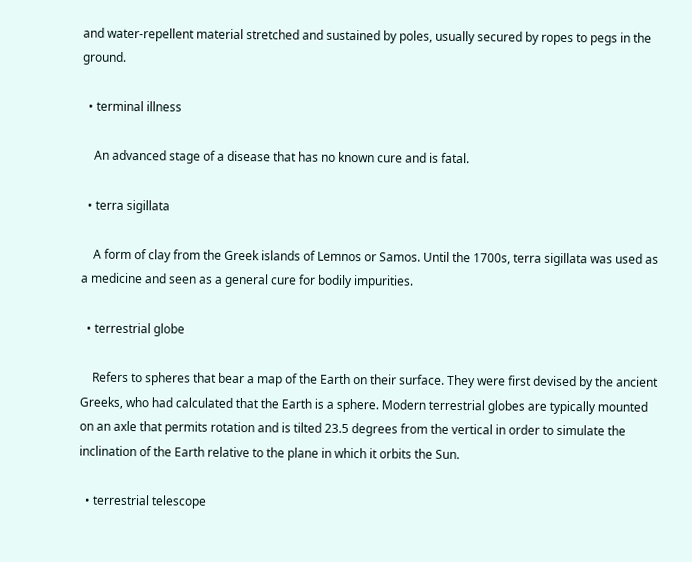and water-repellent material stretched and sustained by poles, usually secured by ropes to pegs in the ground.

  • terminal illness

    An advanced stage of a disease that has no known cure and is fatal.

  • terra sigillata

    A form of clay from the Greek islands of Lemnos or Samos. Until the 1700s, terra sigillata was used as a medicine and seen as a general cure for bodily impurities.

  • terrestrial globe

    Refers to spheres that bear a map of the Earth on their surface. They were first devised by the ancient Greeks, who had calculated that the Earth is a sphere. Modern terrestrial globes are typically mounted on an axle that permits rotation and is tilted 23.5 degrees from the vertical in order to simulate the inclination of the Earth relative to the plane in which it orbits the Sun.

  • terrestrial telescope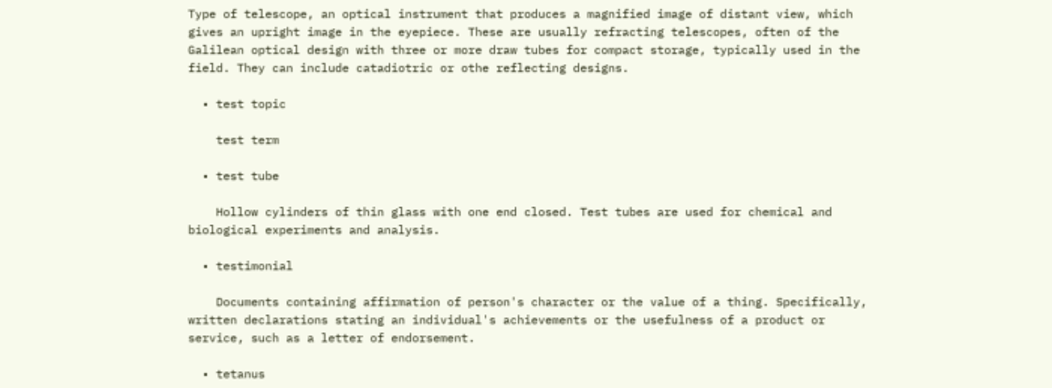Type of telescope, an optical instrument that produces a magnified image of distant view, which gives an upright image in the eyepiece. These are usually refracting telescopes, often of the Galilean optical design with three or more draw tubes for compact storage, typically used in the field. They can include catadiotric or othe reflecting designs.

  • test topic

    test term

  • test tube

    Hollow cylinders of thin glass with one end closed. Test tubes are used for chemical and biological experiments and analysis.

  • testimonial

    Documents containing affirmation of person's character or the value of a thing. Specifically, written declarations stating an individual's achievements or the usefulness of a product or service, such as a letter of endorsement.

  • tetanus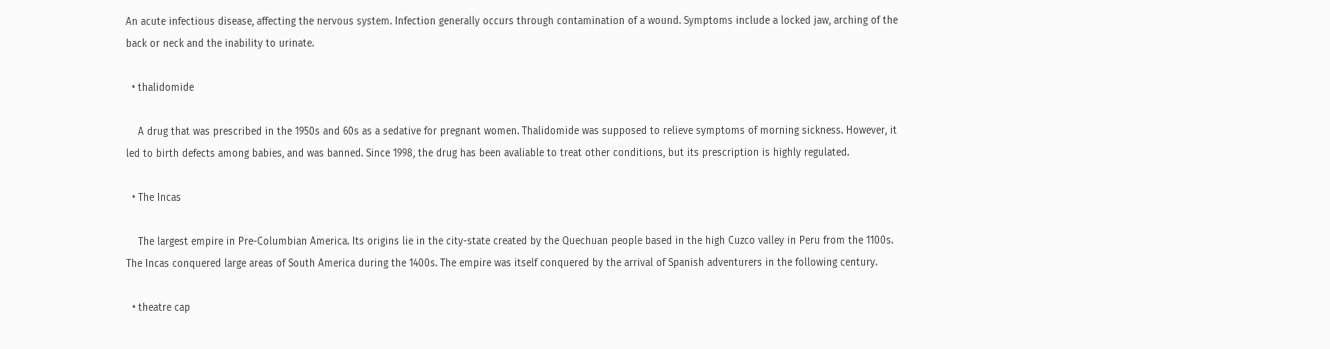An acute infectious disease, affecting the nervous system. Infection generally occurs through contamination of a wound. Symptoms include a locked jaw, arching of the back or neck and the inability to urinate.

  • thalidomide

    A drug that was prescribed in the 1950s and 60s as a sedative for pregnant women. Thalidomide was supposed to relieve symptoms of morning sickness. However, it led to birth defects among babies, and was banned. Since 1998, the drug has been avaliable to treat other conditions, but its prescription is highly regulated.

  • The Incas

    The largest empire in Pre-Columbian America. Its origins lie in the city-state created by the Quechuan people based in the high Cuzco valley in Peru from the 1100s. The Incas conquered large areas of South America during the 1400s. The empire was itself conquered by the arrival of Spanish adventurers in the following century.

  • theatre cap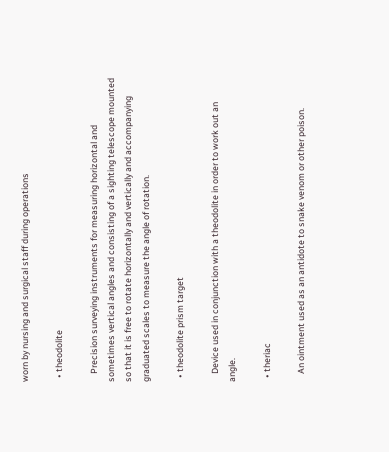worn by nursing and surgical staff during operations

  • theodolite

    Precision surveying instruments for measuring horizontal and sometimes vertical angles and consisting of a sighting telescope mounted so that it is free to rotate horizontally and vertically and accompanying graduated scales to measure the angle of rotation.

  • theodolite prism target

    Device used in conjunction with a theodolite in order to work out an angle.

  • theriac

    An ointment used as an antidote to snake venom or other poison.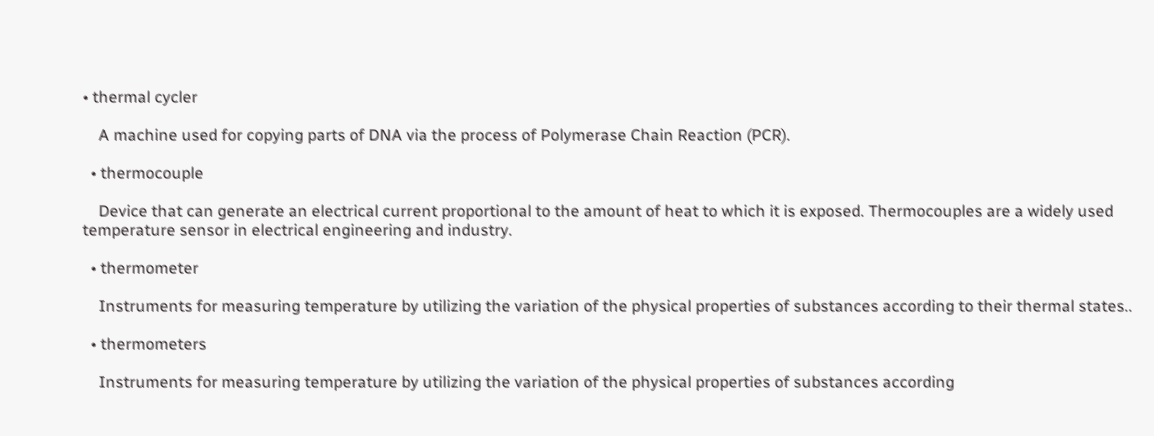• thermal cycler

    A machine used for copying parts of DNA via the process of Polymerase Chain Reaction (PCR).

  • thermocouple

    Device that can generate an electrical current proportional to the amount of heat to which it is exposed. Thermocouples are a widely used temperature sensor in electrical engineering and industry.

  • thermometer

    Instruments for measuring temperature by utilizing the variation of the physical properties of substances according to their thermal states..

  • thermometers

    Instruments for measuring temperature by utilizing the variation of the physical properties of substances according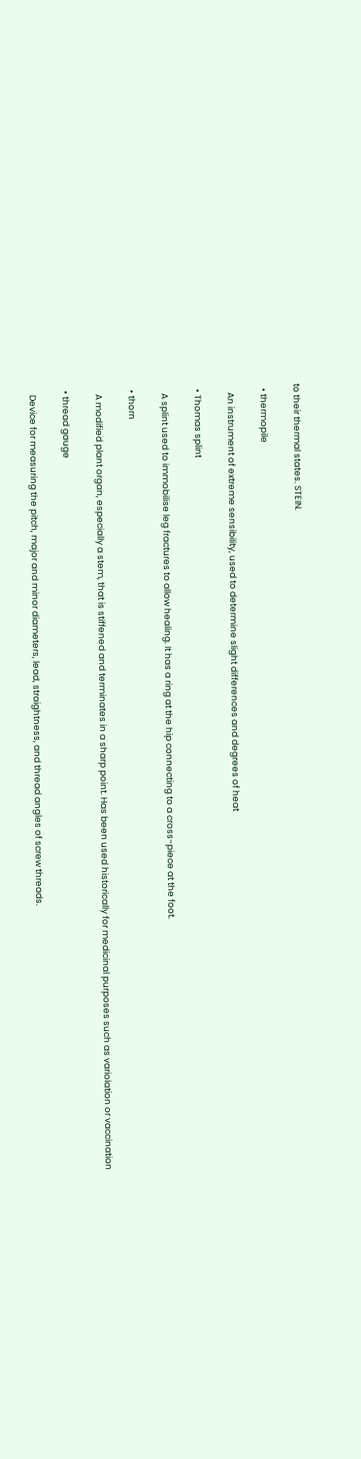to their thermal states. STEIN.

  • thermopile

    An instrument of extreme sensibility, used to determine slight differences and degrees of heat

  • Thomas splint

    A splint used to immobilise leg fractures to allow healing. It has a ring at the hip connecting to a cross-piece at the foot.

  • thorn

    A modified plant organ, especially a stem, that is stiffened and terminates in a sharp point. Has been used historically for medicinal purposes such as variolation or vaccination

  • thread gauge

    Device for measuring the pitch, major and minor diameters, lead, straightness, and thread angles of screw threads.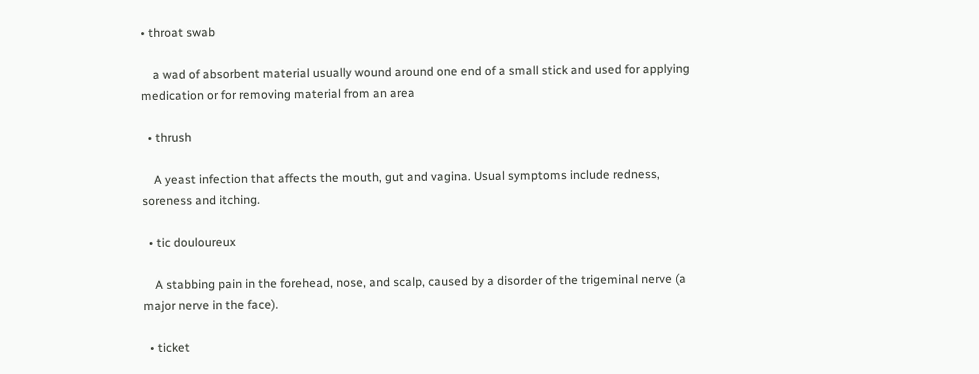• throat swab

    a wad of absorbent material usually wound around one end of a small stick and used for applying medication or for removing material from an area

  • thrush

    A yeast infection that affects the mouth, gut and vagina. Usual symptoms include redness, soreness and itching.

  • tic douloureux

    A stabbing pain in the forehead, nose, and scalp, caused by a disorder of the trigeminal nerve (a major nerve in the face).

  • ticket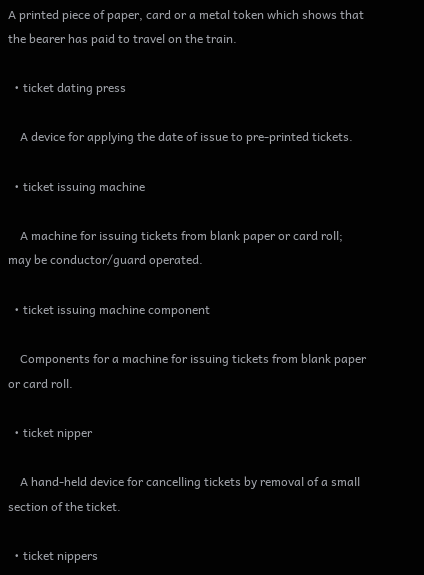A printed piece of paper, card or a metal token which shows that the bearer has paid to travel on the train.

  • ticket dating press

    A device for applying the date of issue to pre-printed tickets.

  • ticket issuing machine

    A machine for issuing tickets from blank paper or card roll; may be conductor/guard operated.

  • ticket issuing machine component

    Components for a machine for issuing tickets from blank paper or card roll.

  • ticket nipper

    A hand-held device for cancelling tickets by removal of a small section of the ticket.

  • ticket nippers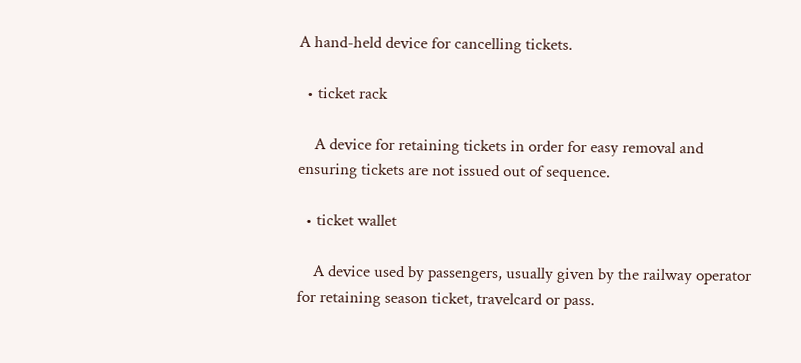A hand-held device for cancelling tickets.

  • ticket rack

    A device for retaining tickets in order for easy removal and ensuring tickets are not issued out of sequence.

  • ticket wallet

    A device used by passengers, usually given by the railway operator for retaining season ticket, travelcard or pass.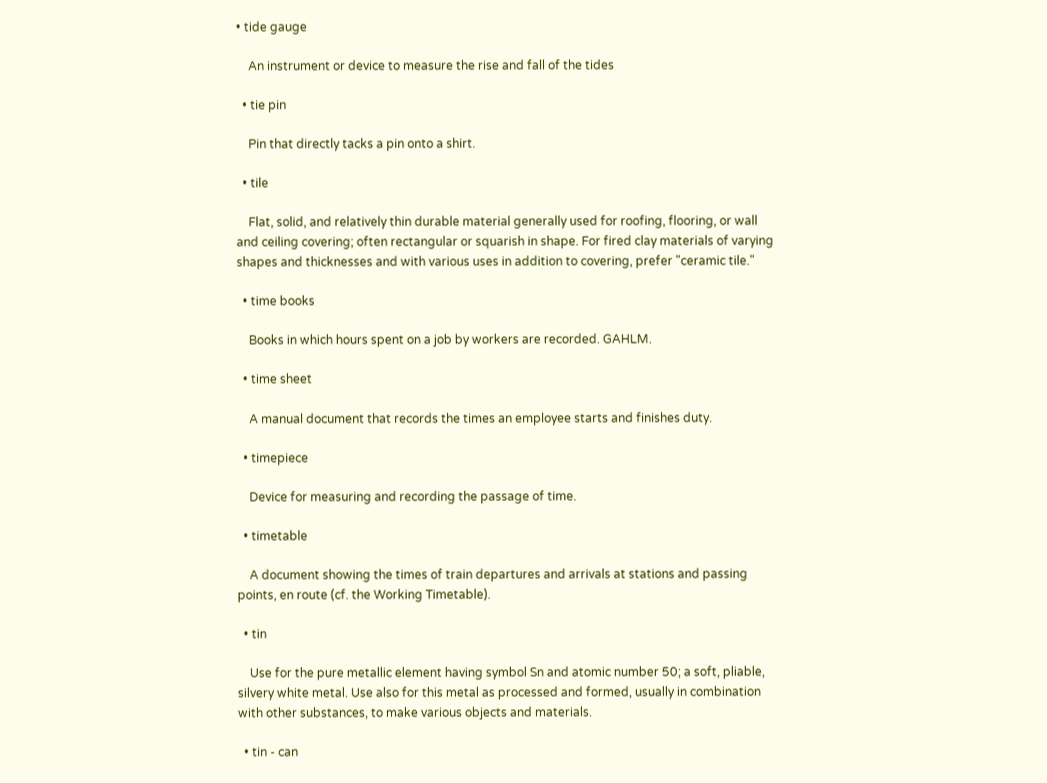• tide gauge

    An instrument or device to measure the rise and fall of the tides

  • tie pin

    Pin that directly tacks a pin onto a shirt.

  • tile

    Flat, solid, and relatively thin durable material generally used for roofing, flooring, or wall and ceiling covering; often rectangular or squarish in shape. For fired clay materials of varying shapes and thicknesses and with various uses in addition to covering, prefer "ceramic tile."

  • time books

    Books in which hours spent on a job by workers are recorded. GAHLM.

  • time sheet

    A manual document that records the times an employee starts and finishes duty.

  • timepiece

    Device for measuring and recording the passage of time.

  • timetable

    A document showing the times of train departures and arrivals at stations and passing points, en route (cf. the Working Timetable).

  • tin

    Use for the pure metallic element having symbol Sn and atomic number 50; a soft, pliable, silvery white metal. Use also for this metal as processed and formed, usually in combination with other substances, to make various objects and materials.

  • tin - can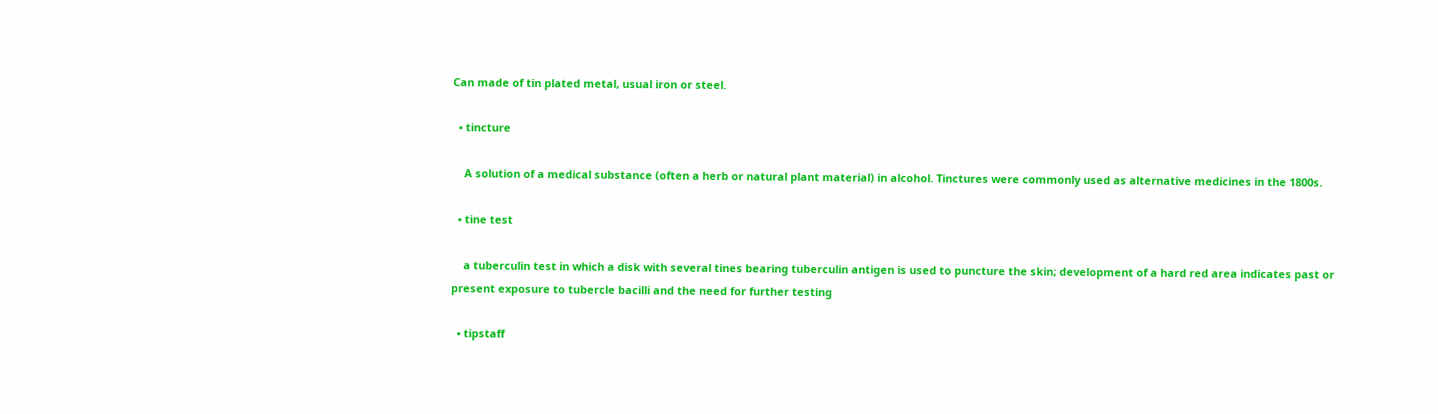Can made of tin plated metal, usual iron or steel.

  • tincture

    A solution of a medical substance (often a herb or natural plant material) in alcohol. Tinctures were commonly used as alternative medicines in the 1800s.

  • tine test

    a tuberculin test in which a disk with several tines bearing tuberculin antigen is used to puncture the skin; development of a hard red area indicates past or present exposure to tubercle bacilli and the need for further testing

  • tipstaff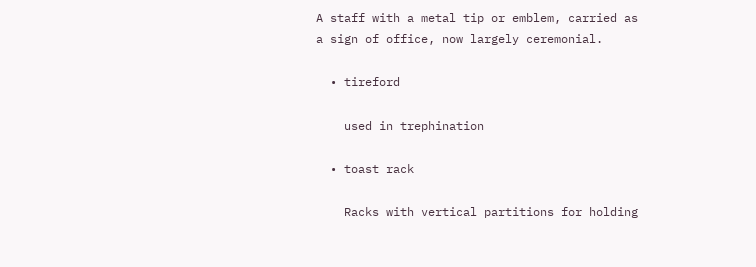A staff with a metal tip or emblem, carried as a sign of office, now largely ceremonial.

  • tireford

    used in trephination

  • toast rack

    Racks with vertical partitions for holding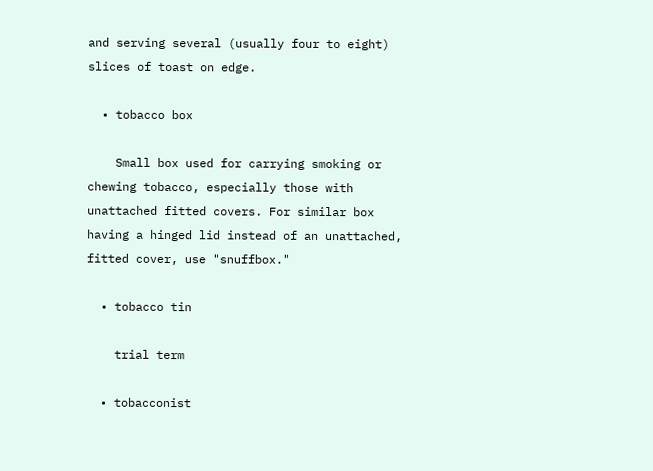and serving several (usually four to eight) slices of toast on edge.

  • tobacco box

    Small box used for carrying smoking or chewing tobacco, especially those with unattached fitted covers. For similar box having a hinged lid instead of an unattached, fitted cover, use "snuffbox."

  • tobacco tin

    trial term

  • tobacconist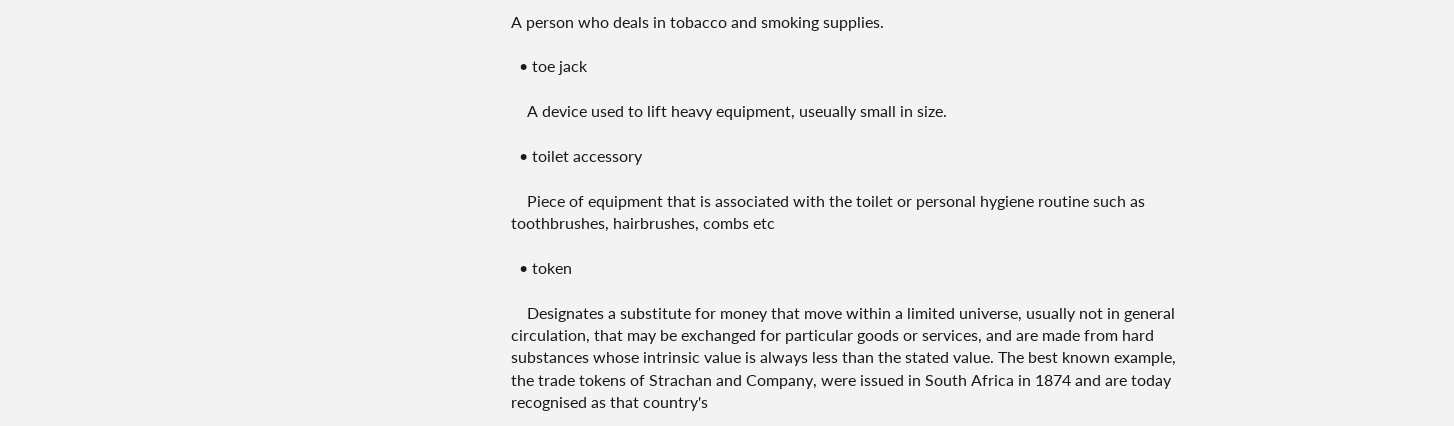A person who deals in tobacco and smoking supplies.

  • toe jack

    A device used to lift heavy equipment, useually small in size.

  • toilet accessory

    Piece of equipment that is associated with the toilet or personal hygiene routine such as toothbrushes, hairbrushes, combs etc

  • token

    Designates a substitute for money that move within a limited universe, usually not in general circulation, that may be exchanged for particular goods or services, and are made from hard substances whose intrinsic value is always less than the stated value. The best known example, the trade tokens of Strachan and Company, were issued in South Africa in 1874 and are today recognised as that country's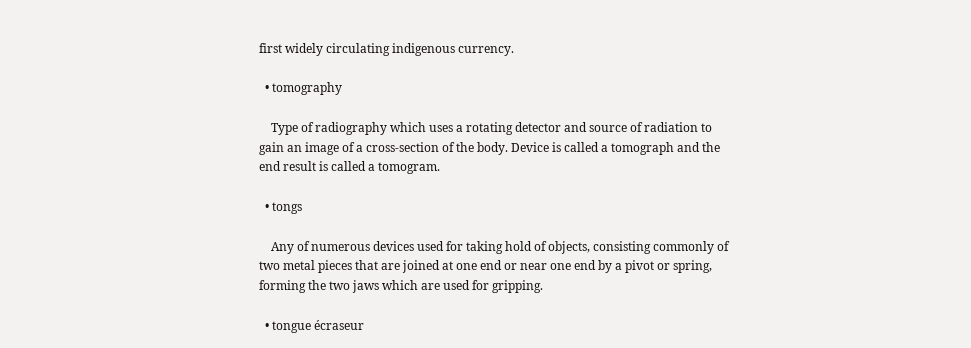first widely circulating indigenous currency.

  • tomography

    Type of radiography which uses a rotating detector and source of radiation to gain an image of a cross-section of the body. Device is called a tomograph and the end result is called a tomogram.

  • tongs

    Any of numerous devices used for taking hold of objects, consisting commonly of two metal pieces that are joined at one end or near one end by a pivot or spring, forming the two jaws which are used for gripping.

  • tongue écraseur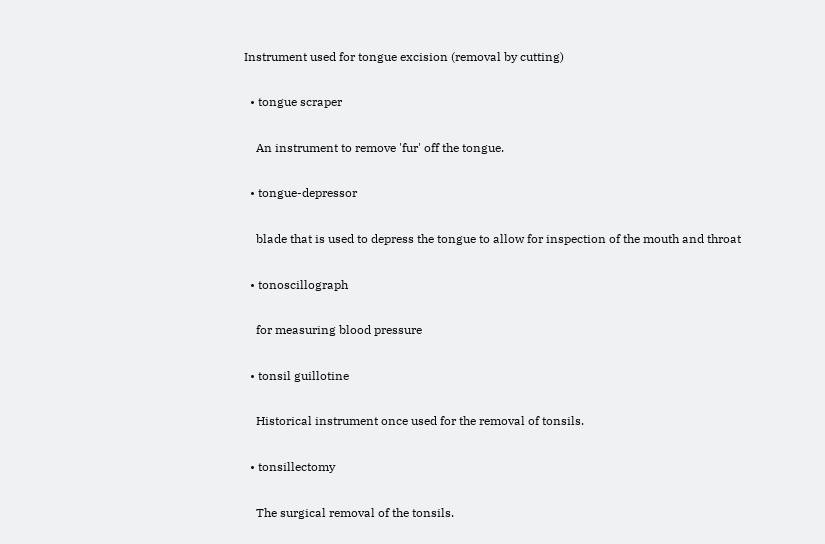Instrument used for tongue excision (removal by cutting)

  • tongue scraper

    An instrument to remove 'fur' off the tongue.

  • tongue-depressor

    blade that is used to depress the tongue to allow for inspection of the mouth and throat

  • tonoscillograph

    for measuring blood pressure

  • tonsil guillotine

    Historical instrument once used for the removal of tonsils.

  • tonsillectomy

    The surgical removal of the tonsils.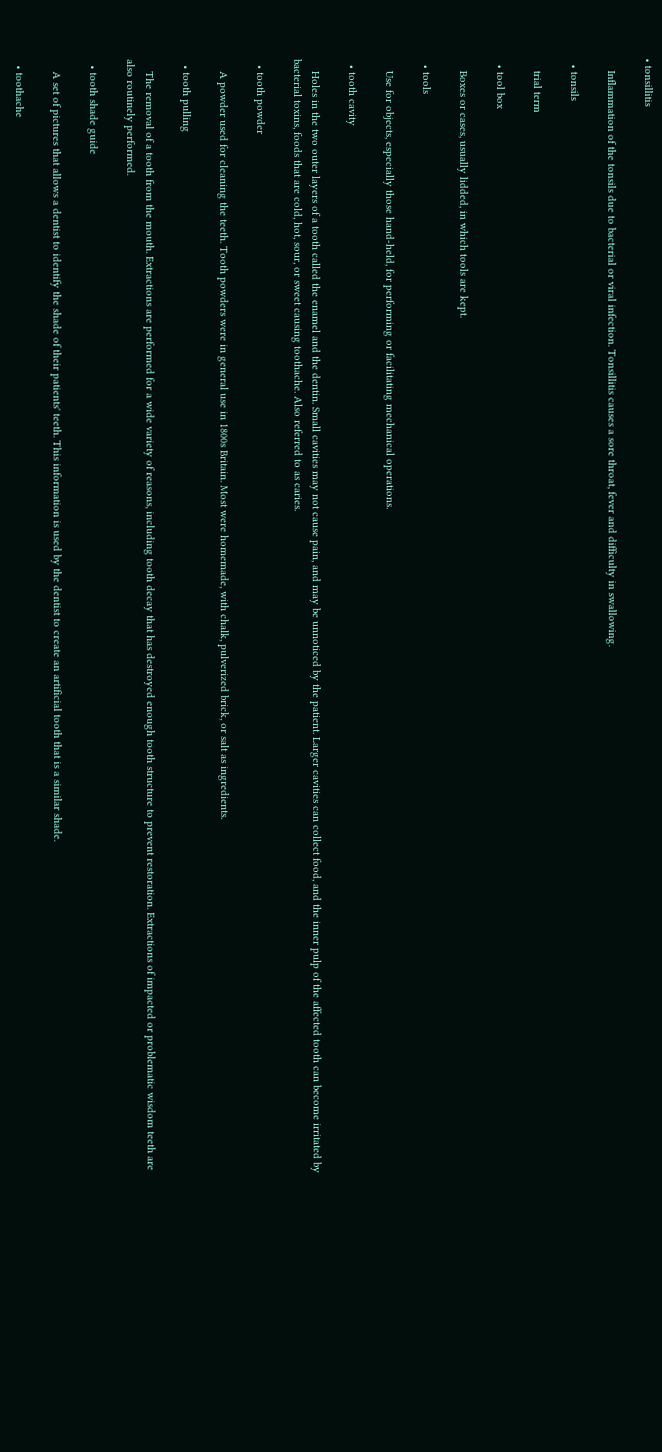• tonsillitis

    Inflammation of the tonsils due to bacterial or viral infection. Tonsillitis causes a sore throat, fever and difficulty in swallowing.

  • tonsils

    trial term

  • tool box

    Boxes or cases, usually lidded, in which tools are kept.

  • tools

    Use for objects, especially those hand-held, for performing or facilitating mechanical operations.

  • tooth cavity

    Holes in the two outer layers of a tooth called the enamel and the dentin. Small cavities may not cause pain, and may be unnoticed by the patient. Larger cavities can collect food, and the inner pulp of the affected tooth can become irritated by bacterial toxins, foods that are cold, hot, sour, or sweet causing toothache. Also referred to as caries.

  • tooth powder

    A powder used for cleaning the teeth. Tooth powders were in general use in 1800s Britain. Most were homemade, with chalk, pulverized brick, or salt as ingredients.

  • tooth pulling

    The removal of a tooth from the mouth. Extractions are performed for a wide variety of reasons, including tooth decay that has destroyed enough tooth structure to prevent restoration. Extractions of impacted or problematic wisdom teeth are also routinely performed.

  • tooth shade guide

    A set of pictures that allows a dentist to identify the shade of their patients' teeth. This information is used by the dentist to create an artificial tooth that is a similar shade.

  • toothache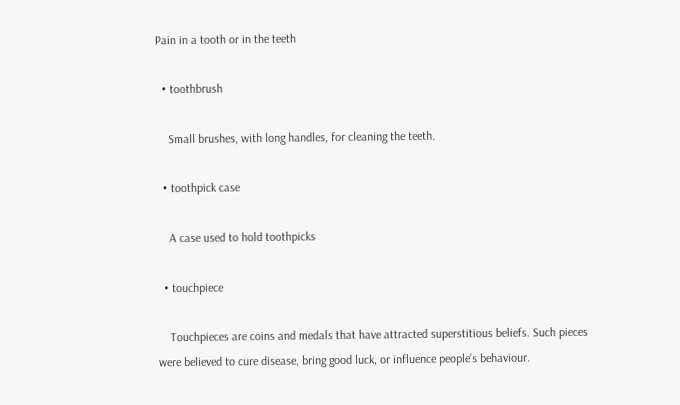Pain in a tooth or in the teeth

  • toothbrush

    Small brushes, with long handles, for cleaning the teeth.

  • toothpick case

    A case used to hold toothpicks

  • touchpiece

    Touchpieces are coins and medals that have attracted superstitious beliefs. Such pieces were believed to cure disease, bring good luck, or influence people’s behaviour.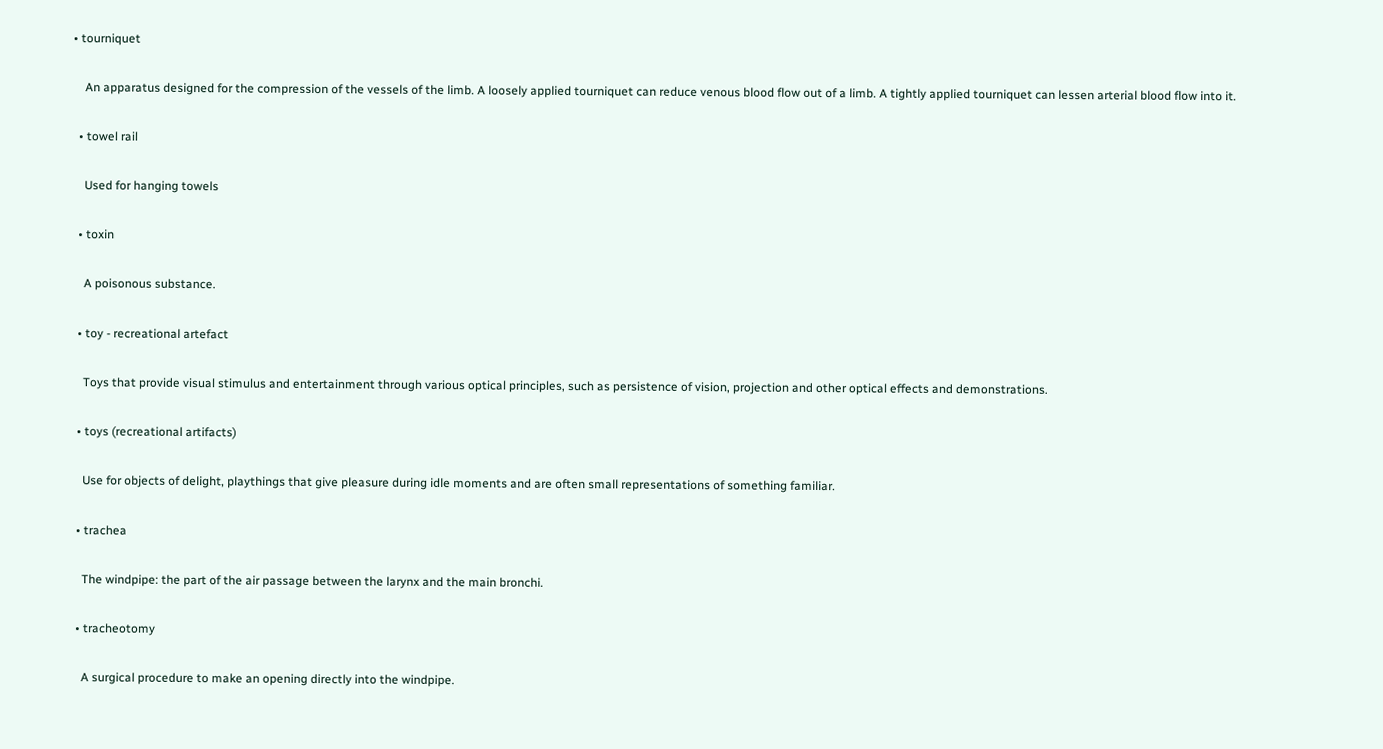• tourniquet

    An apparatus designed for the compression of the vessels of the limb. A loosely applied tourniquet can reduce venous blood flow out of a limb. A tightly applied tourniquet can lessen arterial blood flow into it.

  • towel rail

    Used for hanging towels

  • toxin

    A poisonous substance.

  • toy - recreational artefact

    Toys that provide visual stimulus and entertainment through various optical principles, such as persistence of vision, projection and other optical effects and demonstrations.

  • toys (recreational artifacts)

    Use for objects of delight, playthings that give pleasure during idle moments and are often small representations of something familiar.

  • trachea

    The windpipe: the part of the air passage between the larynx and the main bronchi.

  • tracheotomy

    A surgical procedure to make an opening directly into the windpipe.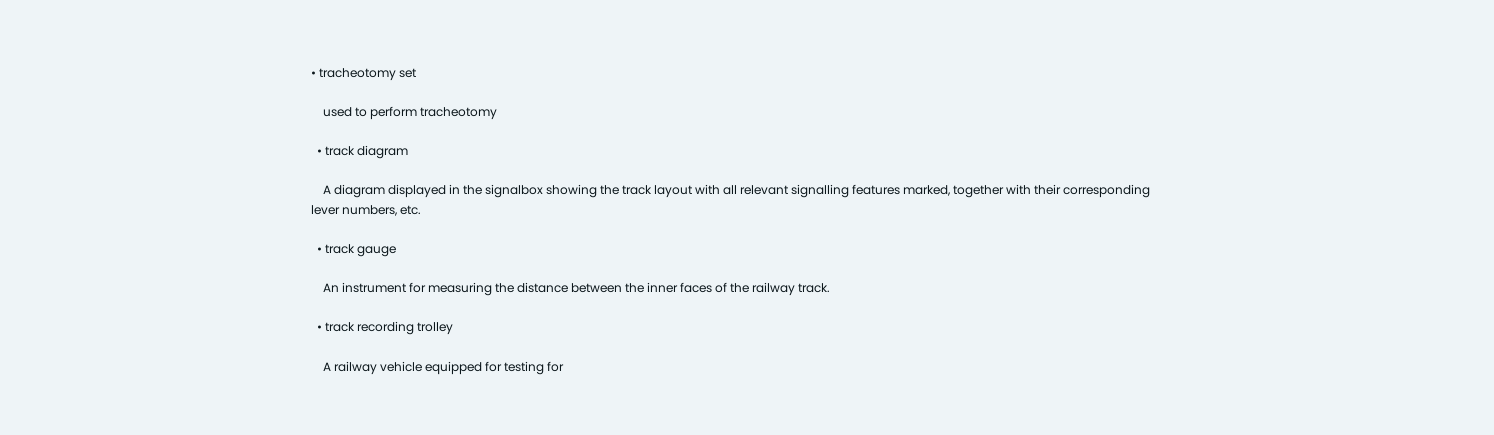• tracheotomy set

    used to perform tracheotomy

  • track diagram

    A diagram displayed in the signalbox showing the track layout with all relevant signalling features marked, together with their corresponding lever numbers, etc.

  • track gauge

    An instrument for measuring the distance between the inner faces of the railway track.

  • track recording trolley

    A railway vehicle equipped for testing for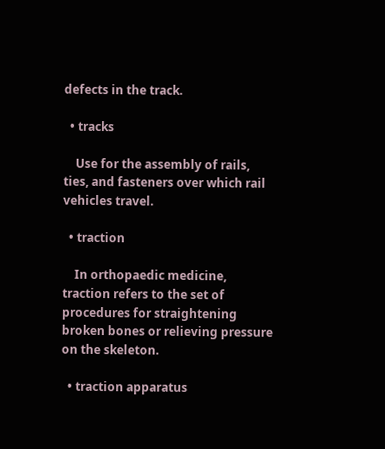defects in the track.

  • tracks

    Use for the assembly of rails, ties, and fasteners over which rail vehicles travel.

  • traction

    In orthopaedic medicine, traction refers to the set of procedures for straightening broken bones or relieving pressure on the skeleton.

  • traction apparatus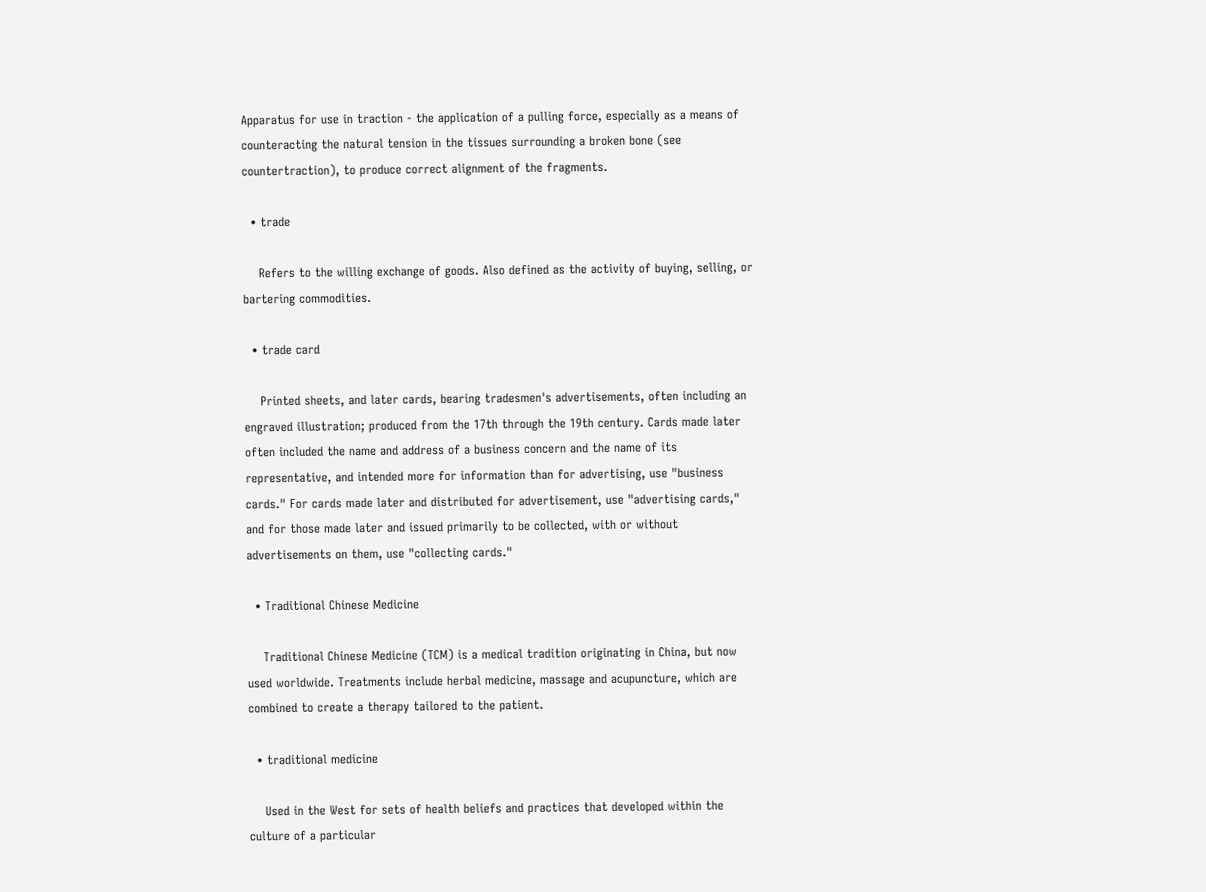Apparatus for use in traction - the application of a pulling force, especially as a means of counteracting the natural tension in the tissues surrounding a broken bone (see countertraction), to produce correct alignment of the fragments.

  • trade

    Refers to the willing exchange of goods. Also defined as the activity of buying, selling, or bartering commodities.

  • trade card

    Printed sheets, and later cards, bearing tradesmen's advertisements, often including an engraved illustration; produced from the 17th through the 19th century. Cards made later often included the name and address of a business concern and the name of its representative, and intended more for information than for advertising, use "business cards." For cards made later and distributed for advertisement, use "advertising cards," and for those made later and issued primarily to be collected, with or without advertisements on them, use "collecting cards."

  • Traditional Chinese Medicine

    Traditional Chinese Medicine (TCM) is a medical tradition originating in China, but now used worldwide. Treatments include herbal medicine, massage and acupuncture, which are combined to create a therapy tailored to the patient.

  • traditional medicine

    Used in the West for sets of health beliefs and practices that developed within the culture of a particular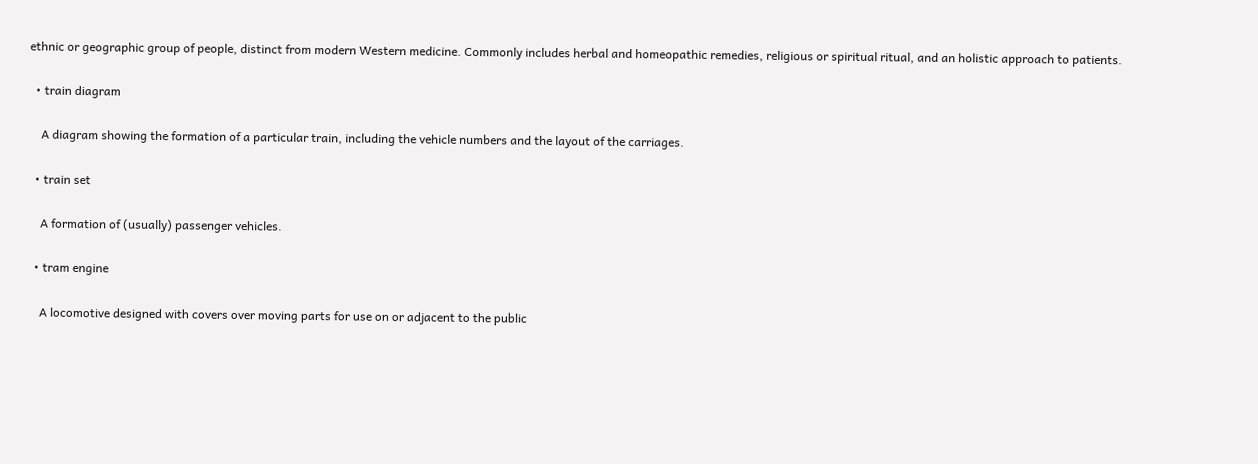ethnic or geographic group of people, distinct from modern Western medicine. Commonly includes herbal and homeopathic remedies, religious or spiritual ritual, and an holistic approach to patients.

  • train diagram

    A diagram showing the formation of a particular train, including the vehicle numbers and the layout of the carriages.

  • train set

    A formation of (usually) passenger vehicles.

  • tram engine

    A locomotive designed with covers over moving parts for use on or adjacent to the public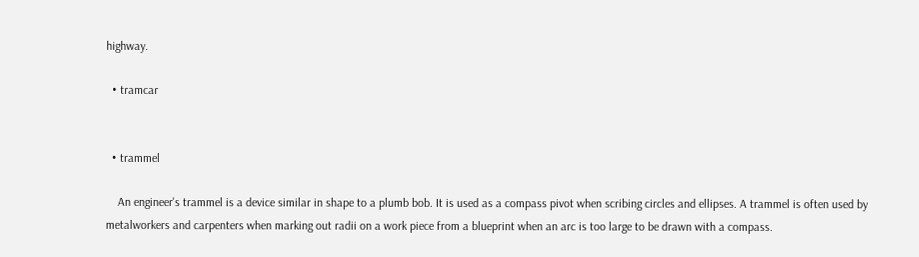highway.

  • tramcar


  • trammel

    An engineer's trammel is a device similar in shape to a plumb bob. It is used as a compass pivot when scribing circles and ellipses. A trammel is often used by metalworkers and carpenters when marking out radii on a work piece from a blueprint when an arc is too large to be drawn with a compass.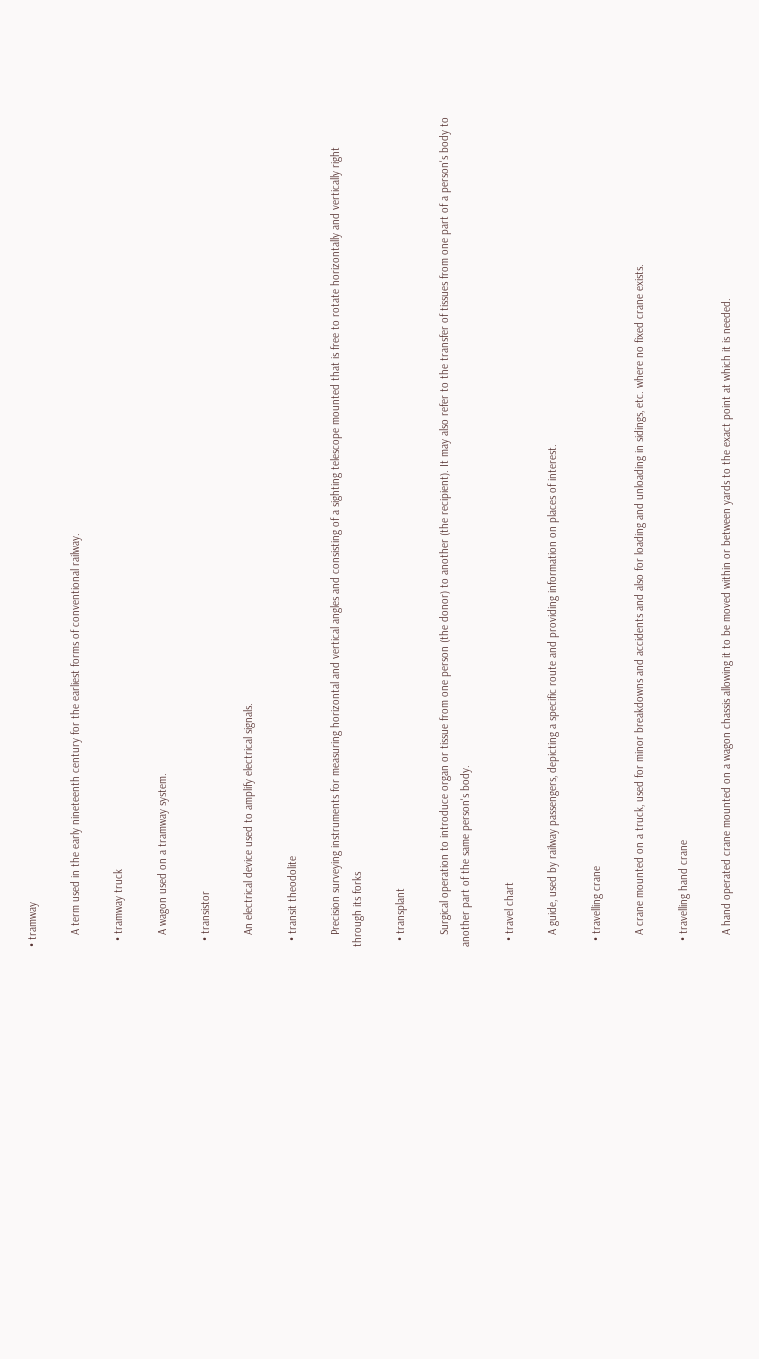• tramway

    A term used in the early nineteenth century for the earliest forms of conventional railway.

  • tramway truck

    A wagon used on a tramway system.

  • transistor

    An electrical device used to amplify electrical signals.

  • transit theodolite

    Precision surveying instruments for measuring horizontal and vertical angles and consisting of a sighting telescope mounted that is free to rotate horizontally and vertically right through its forks

  • transplant

    Surgical operation to introduce organ or tissue from one person (the donor) to another (the recipient). It may also refer to the transfer of tissues from one part of a person's body to another part of the same person's body.

  • travel chart

    A guide, used by railway passengers, depicting a specific route and providing information on places of interest.

  • travelling crane

    A crane mounted on a truck, used for minor breakdowns and accidents and also for loading and unloading in sidings, etc. where no fixed crane exists.

  • travelling hand crane

    A hand operated crane mounted on a wagon chassis allowing it to be moved within or between yards to the exact point at which it is needed.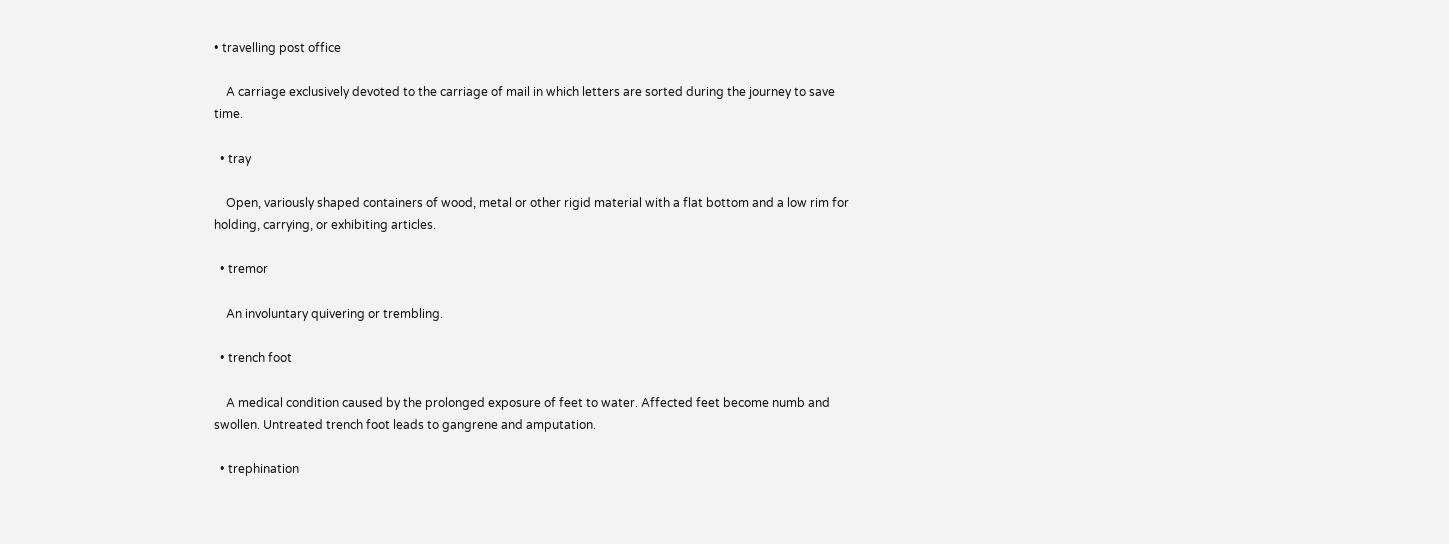• travelling post office

    A carriage exclusively devoted to the carriage of mail in which letters are sorted during the journey to save time.

  • tray

    Open, variously shaped containers of wood, metal or other rigid material with a flat bottom and a low rim for holding, carrying, or exhibiting articles.

  • tremor

    An involuntary quivering or trembling.

  • trench foot

    A medical condition caused by the prolonged exposure of feet to water. Affected feet become numb and swollen. Untreated trench foot leads to gangrene and amputation.

  • trephination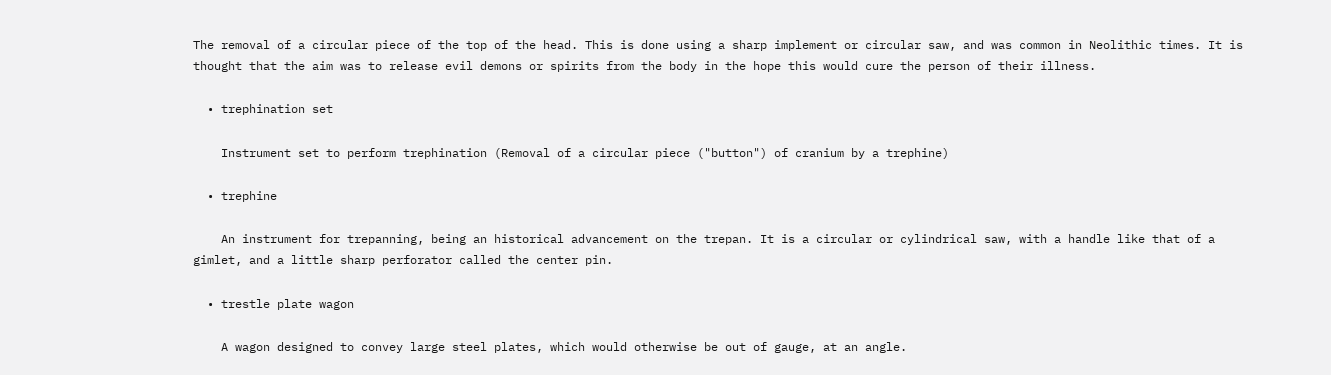The removal of a circular piece of the top of the head. This is done using a sharp implement or circular saw, and was common in Neolithic times. It is thought that the aim was to release evil demons or spirits from the body in the hope this would cure the person of their illness.

  • trephination set

    Instrument set to perform trephination (Removal of a circular piece ("button") of cranium by a trephine)

  • trephine

    An instrument for trepanning, being an historical advancement on the trepan. It is a circular or cylindrical saw, with a handle like that of a gimlet, and a little sharp perforator called the center pin.

  • trestle plate wagon

    A wagon designed to convey large steel plates, which would otherwise be out of gauge, at an angle.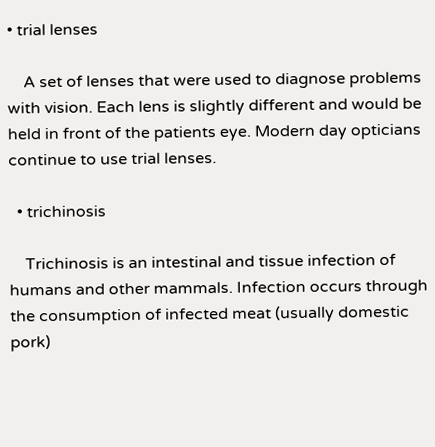• trial lenses

    A set of lenses that were used to diagnose problems with vision. Each lens is slightly different and would be held in front of the patients eye. Modern day opticians continue to use trial lenses.

  • trichinosis

    Trichinosis is an intestinal and tissue infection of humans and other mammals. Infection occurs through the consumption of infected meat (usually domestic pork)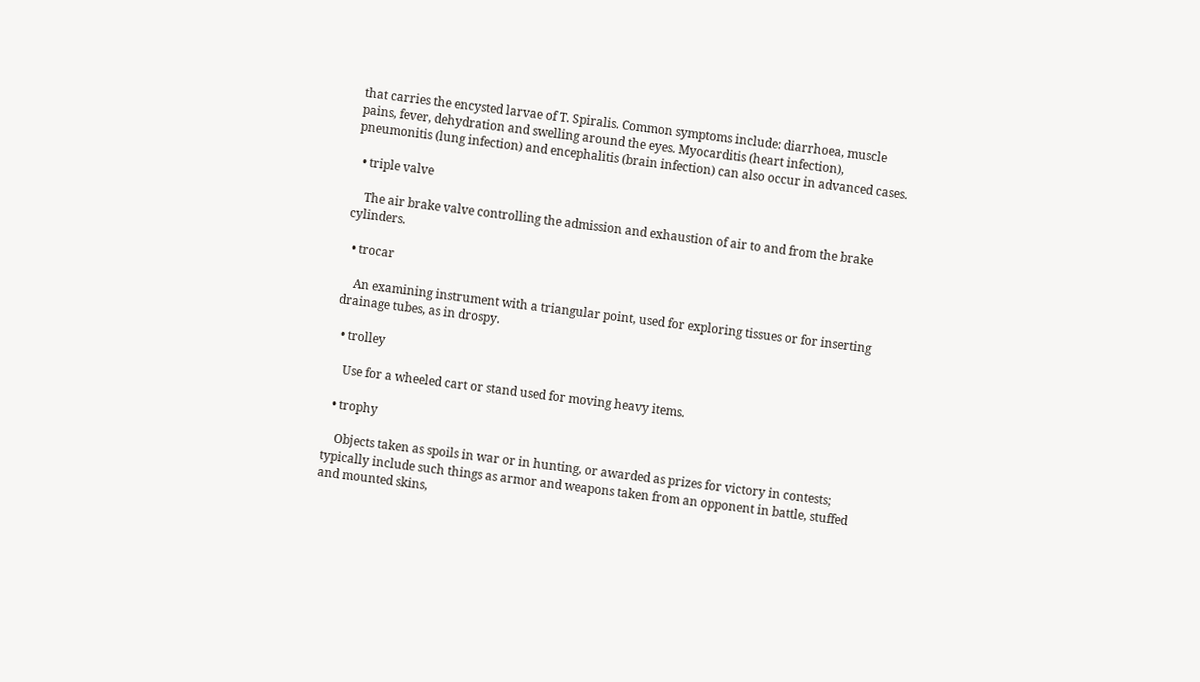that carries the encysted larvae of T. Spiralis. Common symptoms include: diarrhoea, muscle pains, fever, dehydration and swelling around the eyes. Myocarditis (heart infection), pneumonitis (lung infection) and encephalitis (brain infection) can also occur in advanced cases.

  • triple valve

    The air brake valve controlling the admission and exhaustion of air to and from the brake cylinders.

  • trocar

    An examining instrument with a triangular point, used for exploring tissues or for inserting drainage tubes, as in drospy.

  • trolley

    Use for a wheeled cart or stand used for moving heavy items.

  • trophy

    Objects taken as spoils in war or in hunting, or awarded as prizes for victory in contests; typically include such things as armor and weapons taken from an opponent in battle, stuffed and mounted skins,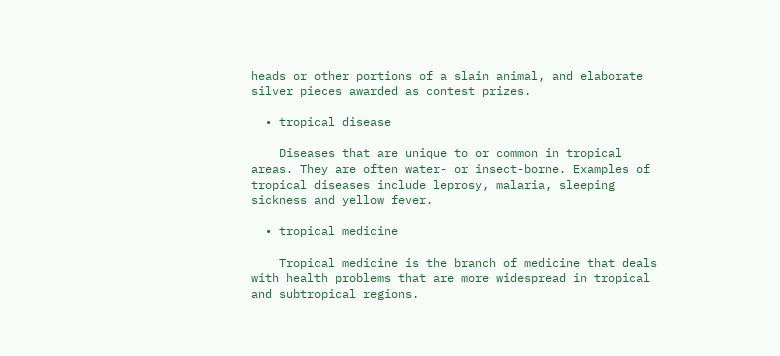heads or other portions of a slain animal, and elaborate silver pieces awarded as contest prizes.

  • tropical disease

    Diseases that are unique to or common in tropical areas. They are often water- or insect-borne. Examples of tropical diseases include leprosy, malaria, sleeping sickness and yellow fever.

  • tropical medicine

    Tropical medicine is the branch of medicine that deals with health problems that are more widespread in tropical and subtropical regions.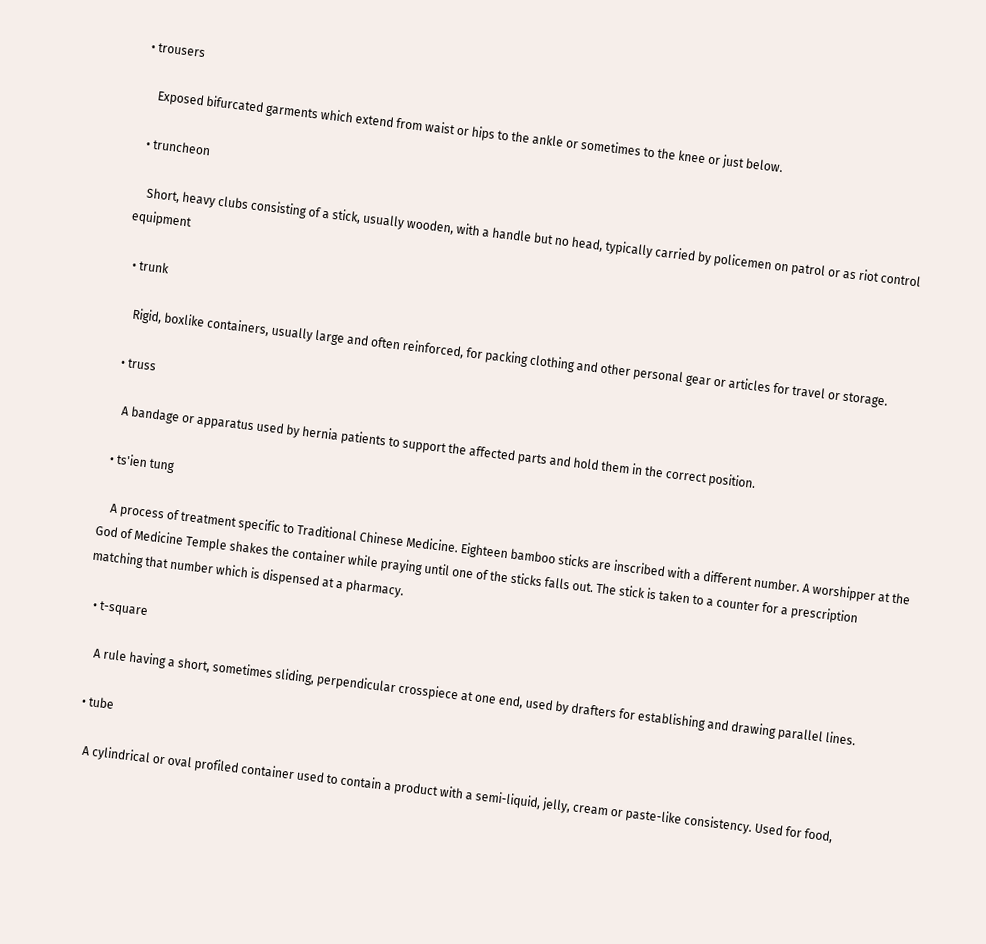• trousers

    Exposed bifurcated garments which extend from waist or hips to the ankle or sometimes to the knee or just below.

  • truncheon

    Short, heavy clubs consisting of a stick, usually wooden, with a handle but no head, typically carried by policemen on patrol or as riot control equipment

  • trunk

    Rigid, boxlike containers, usually large and often reinforced, for packing clothing and other personal gear or articles for travel or storage.

  • truss

    A bandage or apparatus used by hernia patients to support the affected parts and hold them in the correct position.

  • ts'ien tung

    A process of treatment specific to Traditional Chinese Medicine. Eighteen bamboo sticks are inscribed with a different number. A worshipper at the God of Medicine Temple shakes the container while praying until one of the sticks falls out. The stick is taken to a counter for a prescription matching that number which is dispensed at a pharmacy.

  • t-square

    A rule having a short, sometimes sliding, perpendicular crosspiece at one end, used by drafters for establishing and drawing parallel lines.

  • tube

    A cylindrical or oval profiled container used to contain a product with a semi-liquid, jelly, cream or paste-like consistency. Used for food,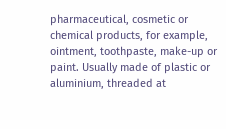pharmaceutical, cosmetic or chemical products, for example, ointment, toothpaste, make-up or paint. Usually made of plastic or aluminium, threaded at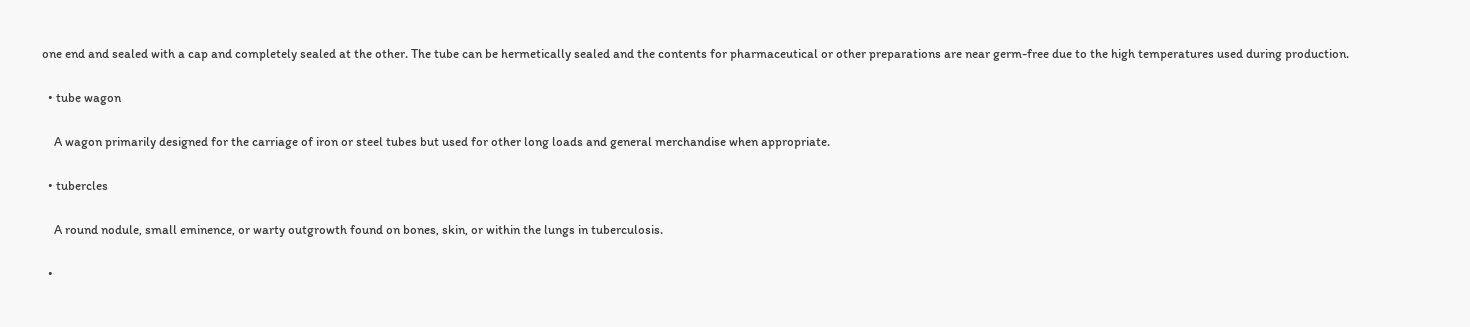one end and sealed with a cap and completely sealed at the other. The tube can be hermetically sealed and the contents for pharmaceutical or other preparations are near germ-free due to the high temperatures used during production.

  • tube wagon

    A wagon primarily designed for the carriage of iron or steel tubes but used for other long loads and general merchandise when appropriate.

  • tubercles

    A round nodule, small eminence, or warty outgrowth found on bones, skin, or within the lungs in tuberculosis.

  •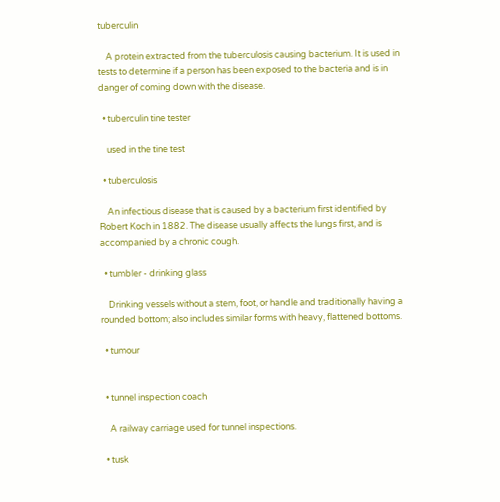tuberculin

    A protein extracted from the tuberculosis causing bacterium. It is used in tests to determine if a person has been exposed to the bacteria and is in danger of coming down with the disease.

  • tuberculin tine tester

    used in the tine test

  • tuberculosis

    An infectious disease that is caused by a bacterium first identified by Robert Koch in 1882. The disease usually affects the lungs first, and is accompanied by a chronic cough.

  • tumbler - drinking glass

    Drinking vessels without a stem, foot, or handle and traditionally having a rounded bottom; also includes similar forms with heavy, flattened bottoms.

  • tumour


  • tunnel inspection coach

    A railway carriage used for tunnel inspections.

  • tusk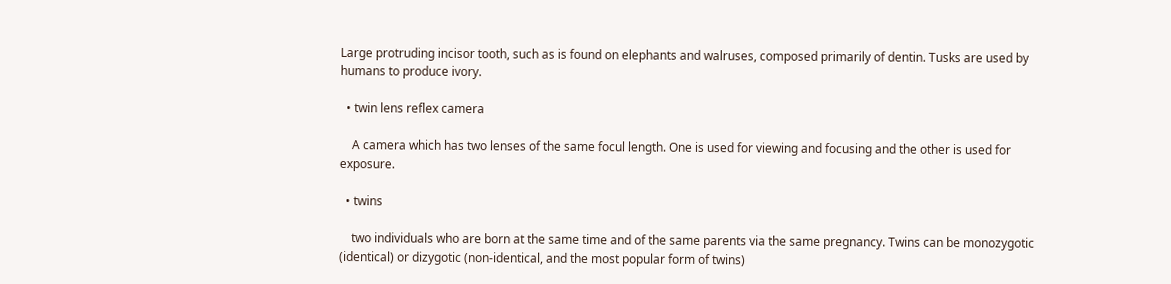Large protruding incisor tooth, such as is found on elephants and walruses, composed primarily of dentin. Tusks are used by humans to produce ivory.

  • twin lens reflex camera

    A camera which has two lenses of the same focul length. One is used for viewing and focusing and the other is used for exposure.

  • twins

    two individuals who are born at the same time and of the same parents via the same pregnancy. Twins can be monozygotic (identical) or dizygotic (non-identical, and the most popular form of twins)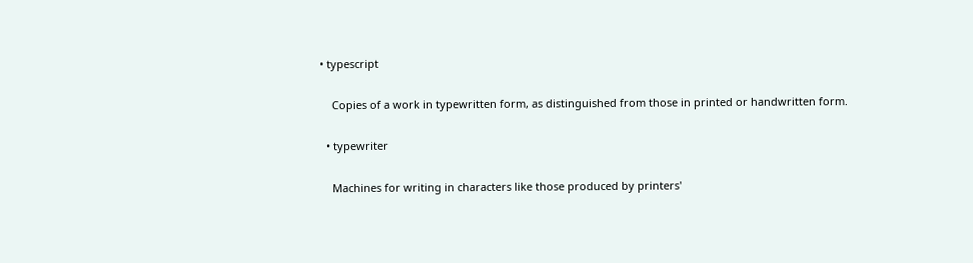• typescript

    Copies of a work in typewritten form, as distinguished from those in printed or handwritten form.

  • typewriter

    Machines for writing in characters like those produced by printers'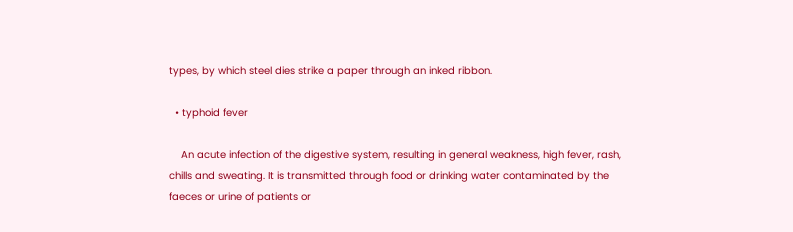types, by which steel dies strike a paper through an inked ribbon.

  • typhoid fever

    An acute infection of the digestive system, resulting in general weakness, high fever, rash, chills and sweating. It is transmitted through food or drinking water contaminated by the faeces or urine of patients or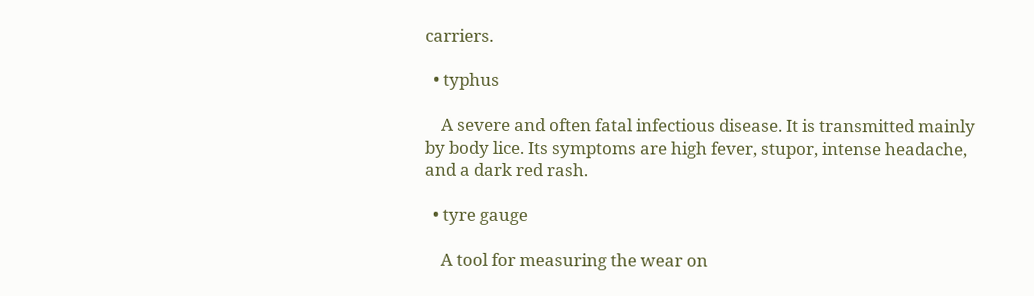carriers.

  • typhus

    A severe and often fatal infectious disease. It is transmitted mainly by body lice. Its symptoms are high fever, stupor, intense headache, and a dark red rash.

  • tyre gauge

    A tool for measuring the wear on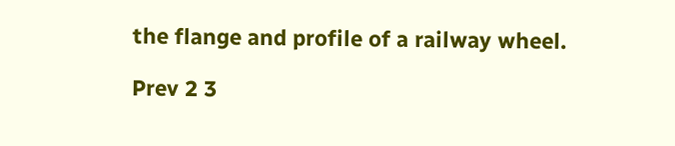the flange and profile of a railway wheel.

Prev 2 3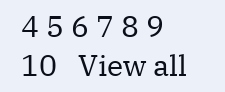4 5 6 7 8 9 10   View all